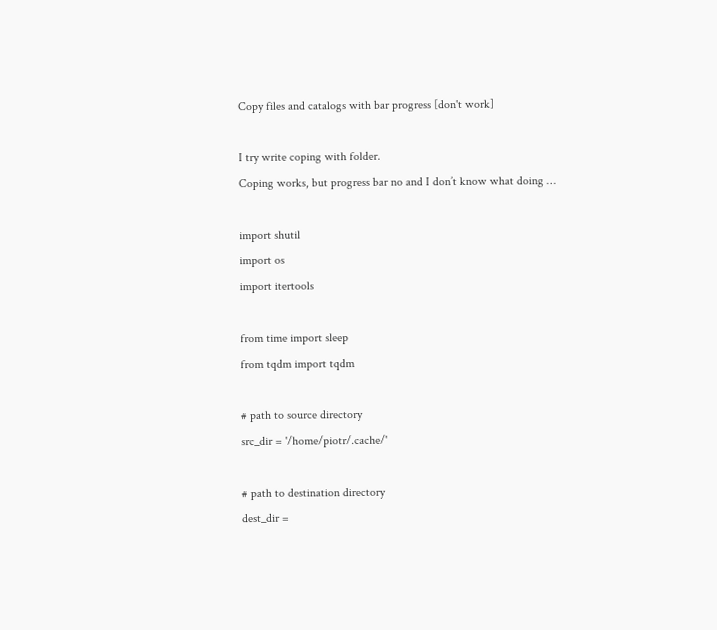Copy files and catalogs with bar progress [don't work]

I try write coping with folder.
Coping works, but progress bar no and I don’t know what doing …

import shutil
import os
import itertools

from time import sleep
from tqdm import tqdm

# path to source directory
src_dir = '/home/piotr/.cache/'

# path to destination directory
dest_dir =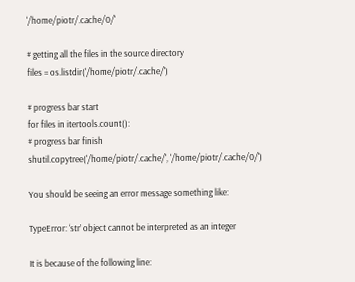'/home/piotr/.cache/0/'

# getting all the files in the source directory
files = os.listdir('/home/piotr/.cache/')

# progress bar start
for files in itertools.count():
# progress bar finish
shutil.copytree('/home/piotr/.cache/', '/home/piotr/.cache/0/')

You should be seeing an error message something like:

TypeError: ‘str’ object cannot be interpreted as an integer

It is because of the following line: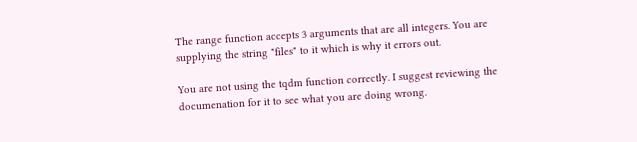The range function accepts 3 arguments that are all integers. You are supplying the string "files" to it which is why it errors out.

You are not using the tqdm function correctly. I suggest reviewing the documenation for it to see what you are doing wrong.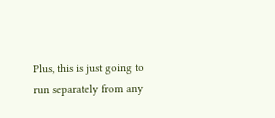Plus, this is just going to run separately from any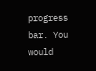progress bar. You would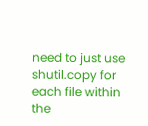need to just use shutil.copy for each file within the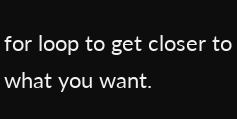for loop to get closer to what you want.